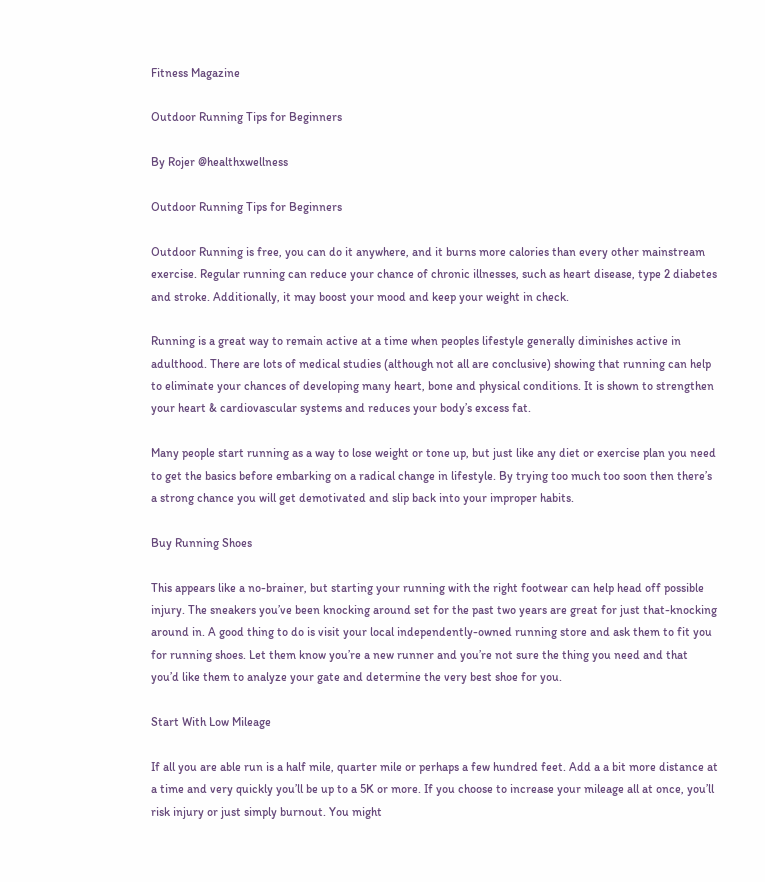Fitness Magazine

Outdoor Running Tips for Beginners

By Rojer @healthxwellness

Outdoor Running Tips for Beginners

Outdoor Running is free, you can do it anywhere, and it burns more calories than every other mainstream exercise. Regular running can reduce your chance of chronic illnesses, such as heart disease, type 2 diabetes and stroke. Additionally, it may boost your mood and keep your weight in check.

Running is a great way to remain active at a time when peoples lifestyle generally diminishes active in adulthood. There are lots of medical studies (although not all are conclusive) showing that running can help to eliminate your chances of developing many heart, bone and physical conditions. It is shown to strengthen your heart & cardiovascular systems and reduces your body’s excess fat.

Many people start running as a way to lose weight or tone up, but just like any diet or exercise plan you need to get the basics before embarking on a radical change in lifestyle. By trying too much too soon then there’s a strong chance you will get demotivated and slip back into your improper habits.

Buy Running Shoes

This appears like a no-brainer, but starting your running with the right footwear can help head off possible injury. The sneakers you’ve been knocking around set for the past two years are great for just that-knocking around in. A good thing to do is visit your local independently-owned running store and ask them to fit you for running shoes. Let them know you’re a new runner and you’re not sure the thing you need and that you’d like them to analyze your gate and determine the very best shoe for you.

Start With Low Mileage

If all you are able run is a half mile, quarter mile or perhaps a few hundred feet. Add a a bit more distance at a time and very quickly you’ll be up to a 5K or more. If you choose to increase your mileage all at once, you’ll risk injury or just simply burnout. You might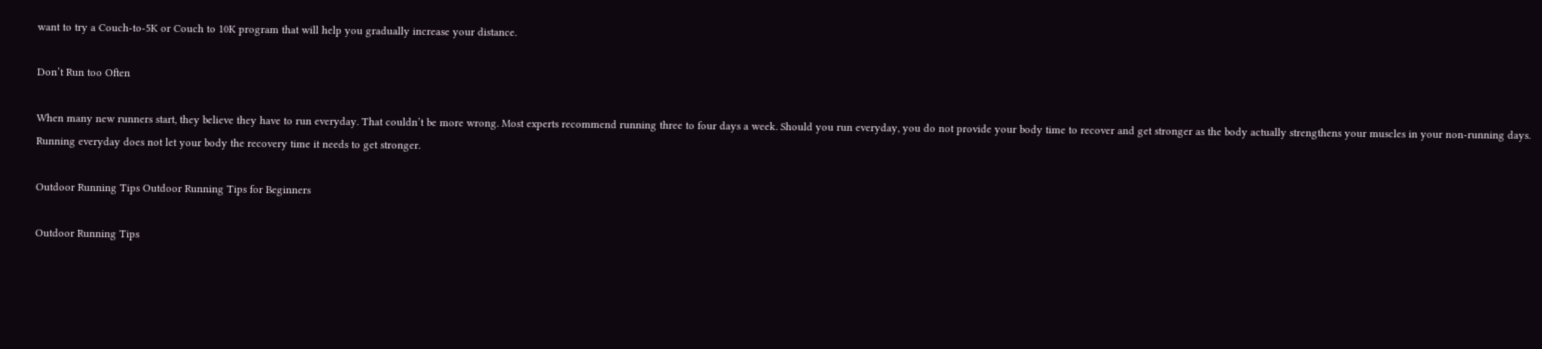want to try a Couch-to-5K or Couch to 10K program that will help you gradually increase your distance.

Don’t Run too Often

When many new runners start, they believe they have to run everyday. That couldn’t be more wrong. Most experts recommend running three to four days a week. Should you run everyday, you do not provide your body time to recover and get stronger as the body actually strengthens your muscles in your non-running days. Running everyday does not let your body the recovery time it needs to get stronger.

Outdoor Running Tips Outdoor Running Tips for Beginners

Outdoor Running Tips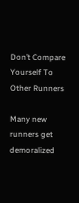Don’t Compare Yourself To Other Runners

Many new runners get demoralized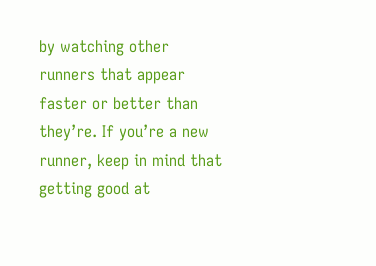by watching other runners that appear faster or better than they’re. If you’re a new runner, keep in mind that getting good at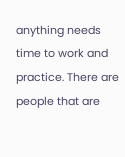anything needs time to work and practice. There are people that are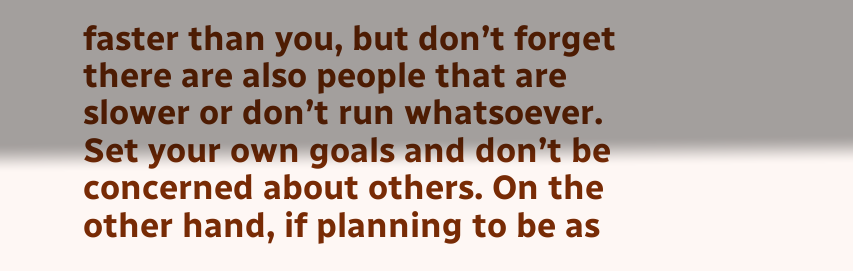faster than you, but don’t forget there are also people that are slower or don’t run whatsoever. Set your own goals and don’t be concerned about others. On the other hand, if planning to be as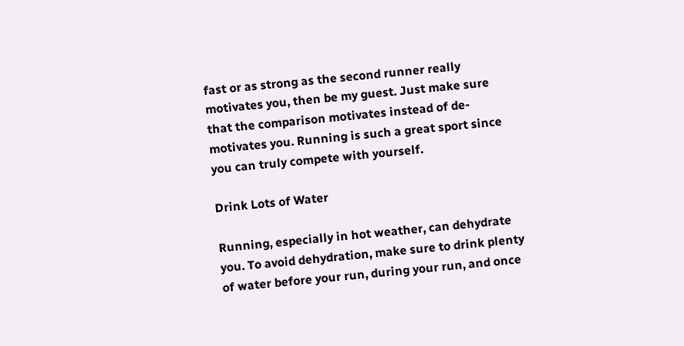fast or as strong as the second runner really motivates you, then be my guest. Just make sure that the comparison motivates instead of de-motivates you. Running is such a great sport since you can truly compete with yourself.

Drink Lots of Water

Running, especially in hot weather, can dehydrate you. To avoid dehydration, make sure to drink plenty of water before your run, during your run, and once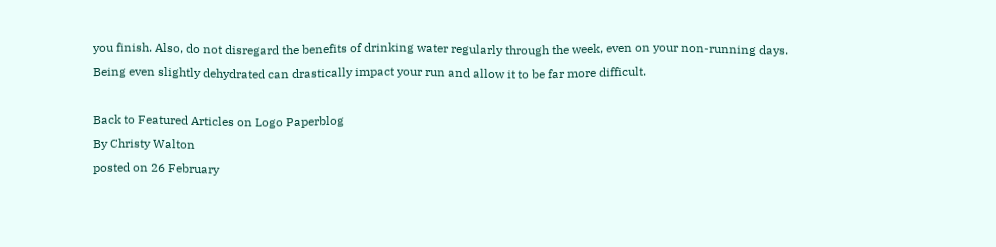you finish. Also, do not disregard the benefits of drinking water regularly through the week, even on your non-running days. Being even slightly dehydrated can drastically impact your run and allow it to be far more difficult.

Back to Featured Articles on Logo Paperblog
By Christy Walton
posted on 26 February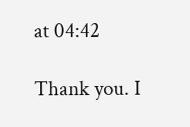at 04:42

Thank you. I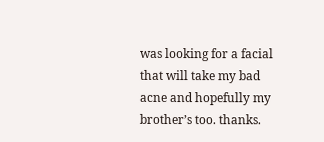was looking for a facial that will take my bad acne and hopefully my brother’s too. thanks.